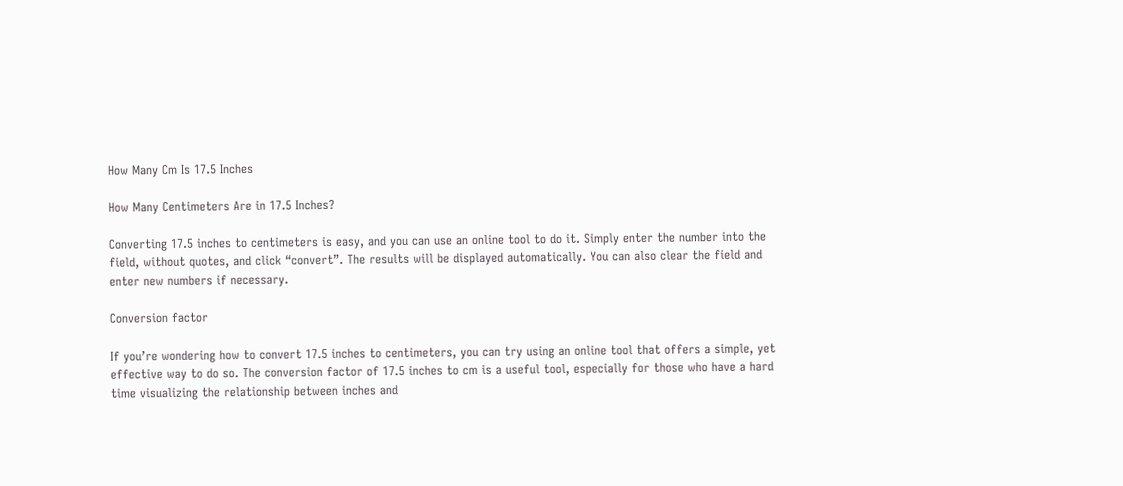How Many Cm Is 17.5 Inches

How Many Centimeters Are in 17.5 Inches?

Converting 17.5 inches to centimeters is easy, and you can use an online tool to do it. Simply enter the number into the field, without quotes, and click “convert”. The results will be displayed automatically. You can also clear the field and enter new numbers if necessary.

Conversion factor

If you’re wondering how to convert 17.5 inches to centimeters, you can try using an online tool that offers a simple, yet effective way to do so. The conversion factor of 17.5 inches to cm is a useful tool, especially for those who have a hard time visualizing the relationship between inches and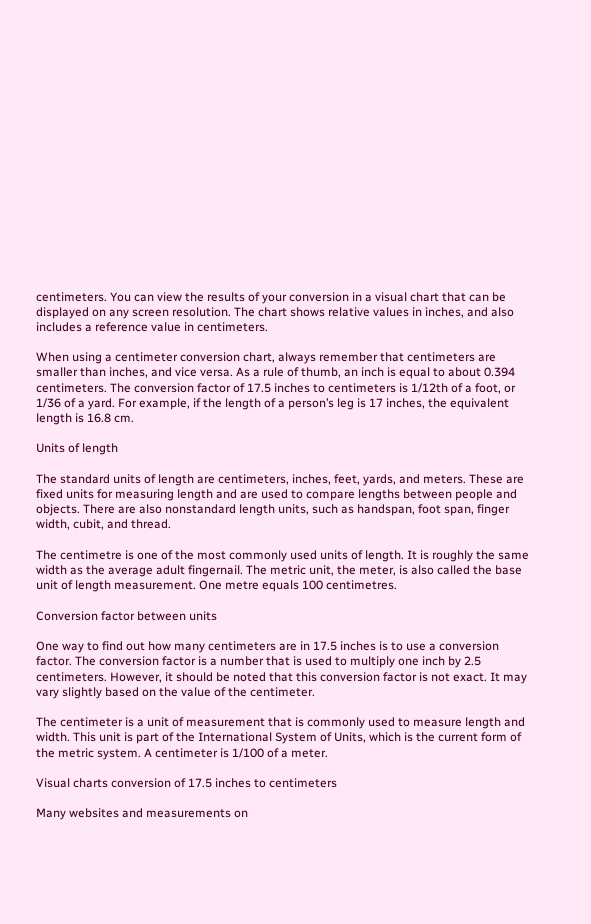centimeters. You can view the results of your conversion in a visual chart that can be displayed on any screen resolution. The chart shows relative values in inches, and also includes a reference value in centimeters.

When using a centimeter conversion chart, always remember that centimeters are smaller than inches, and vice versa. As a rule of thumb, an inch is equal to about 0.394 centimeters. The conversion factor of 17.5 inches to centimeters is 1/12th of a foot, or 1/36 of a yard. For example, if the length of a person’s leg is 17 inches, the equivalent length is 16.8 cm.

Units of length

The standard units of length are centimeters, inches, feet, yards, and meters. These are fixed units for measuring length and are used to compare lengths between people and objects. There are also nonstandard length units, such as handspan, foot span, finger width, cubit, and thread.

The centimetre is one of the most commonly used units of length. It is roughly the same width as the average adult fingernail. The metric unit, the meter, is also called the base unit of length measurement. One metre equals 100 centimetres.

Conversion factor between units

One way to find out how many centimeters are in 17.5 inches is to use a conversion factor. The conversion factor is a number that is used to multiply one inch by 2.5 centimeters. However, it should be noted that this conversion factor is not exact. It may vary slightly based on the value of the centimeter.

The centimeter is a unit of measurement that is commonly used to measure length and width. This unit is part of the International System of Units, which is the current form of the metric system. A centimeter is 1/100 of a meter.

Visual charts conversion of 17.5 inches to centimeters

Many websites and measurements on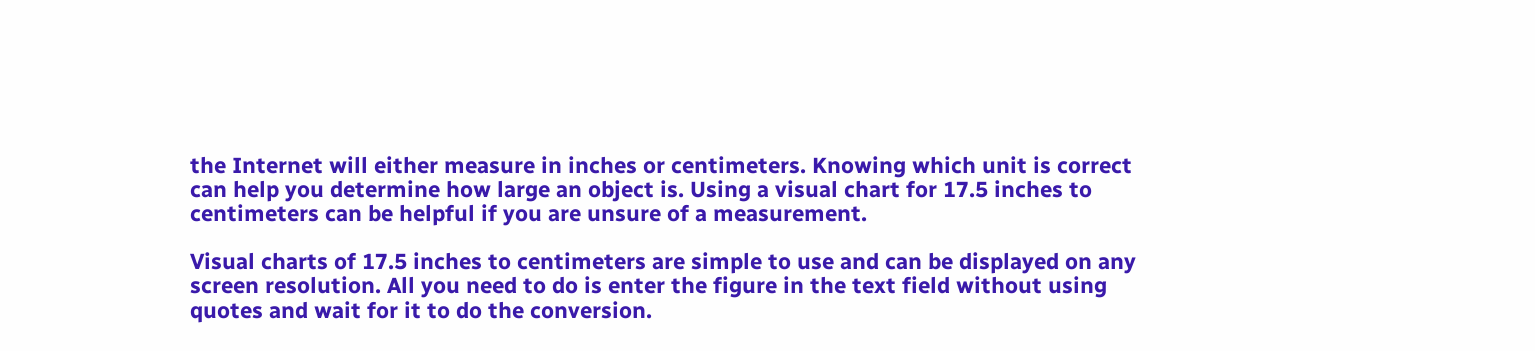the Internet will either measure in inches or centimeters. Knowing which unit is correct can help you determine how large an object is. Using a visual chart for 17.5 inches to centimeters can be helpful if you are unsure of a measurement.

Visual charts of 17.5 inches to centimeters are simple to use and can be displayed on any screen resolution. All you need to do is enter the figure in the text field without using quotes and wait for it to do the conversion.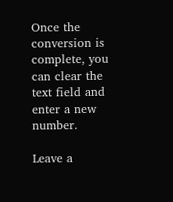Once the conversion is complete, you can clear the text field and enter a new number.

Leave a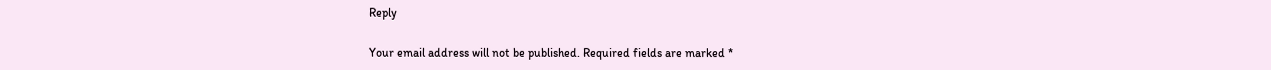Reply

Your email address will not be published. Required fields are marked *